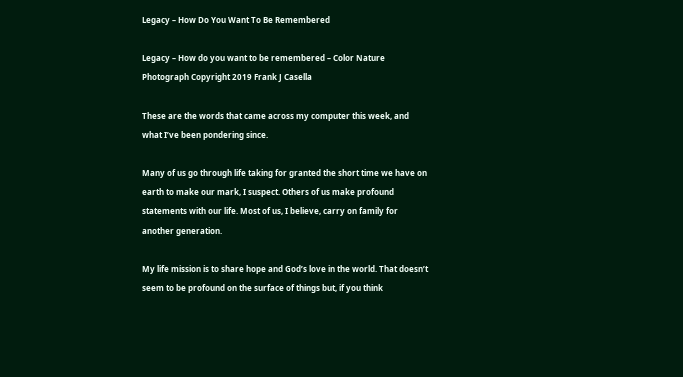Legacy – How Do You Want To Be Remembered

Legacy – How do you want to be remembered – Color Nature Photograph Copyright 2019 Frank J Casella

These are the words that came across my computer this week, and what I’ve been pondering since.

Many of us go through life taking for granted the short time we have on earth to make our mark, I suspect. Others of us make profound statements with our life. Most of us, I believe, carry on family for another generation.

My life mission is to share hope and God’s love in the world. That doesn’t seem to be profound on the surface of things but, if you think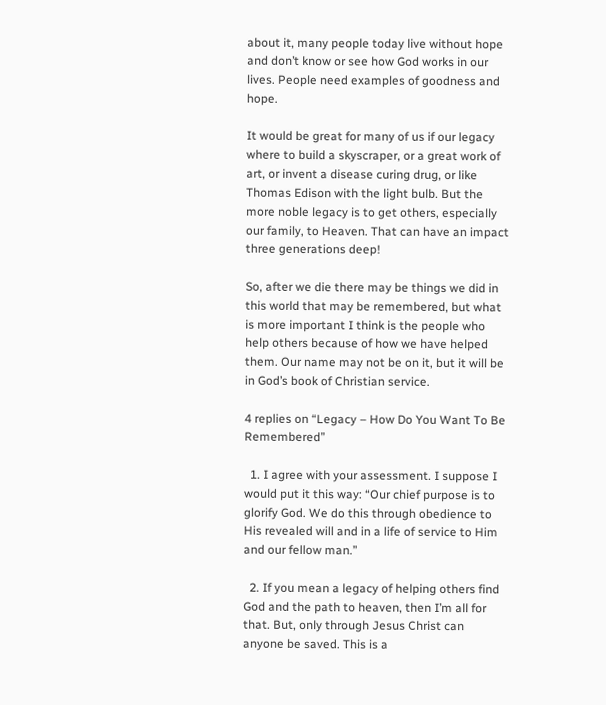about it, many people today live without hope and don’t know or see how God works in our lives. People need examples of goodness and hope.

It would be great for many of us if our legacy where to build a skyscraper, or a great work of art, or invent a disease curing drug, or like Thomas Edison with the light bulb. But the more noble legacy is to get others, especially our family, to Heaven. That can have an impact three generations deep!

So, after we die there may be things we did in this world that may be remembered, but what is more important I think is the people who help others because of how we have helped them. Our name may not be on it, but it will be in God’s book of Christian service.

4 replies on “Legacy – How Do You Want To Be Remembered”

  1. I agree with your assessment. I suppose I would put it this way: “Our chief purpose is to glorify God. We do this through obedience to His revealed will and in a life of service to Him and our fellow man.”

  2. If you mean a legacy of helping others find God and the path to heaven, then I’m all for that. But, only through Jesus Christ can anyone be saved. This is a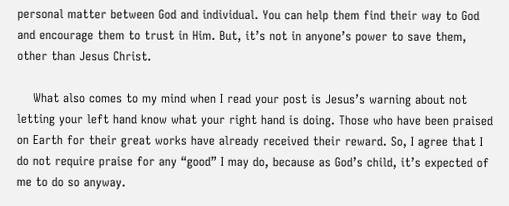personal matter between God and individual. You can help them find their way to God and encourage them to trust in Him. But, it’s not in anyone’s power to save them, other than Jesus Christ.

    What also comes to my mind when I read your post is Jesus’s warning about not letting your left hand know what your right hand is doing. Those who have been praised on Earth for their great works have already received their reward. So, I agree that I do not require praise for any “good” I may do, because as God’s child, it’s expected of me to do so anyway.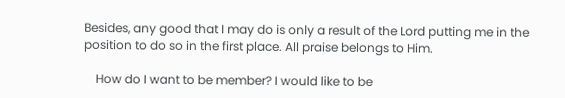Besides, any good that I may do is only a result of the Lord putting me in the position to do so in the first place. All praise belongs to Him.

    How do I want to be member? I would like to be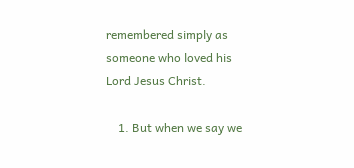remembered simply as someone who loved his Lord Jesus Christ.

    1. But when we say we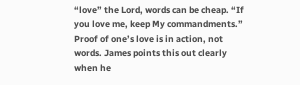“love” the Lord, words can be cheap. “If you love me, keep My commandments.” Proof of one’s love is in action, not words. James points this out clearly when he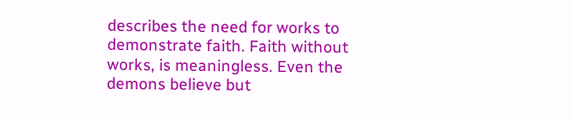describes the need for works to demonstrate faith. Faith without works, is meaningless. Even the demons believe but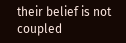their belief is not coupled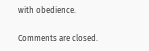with obedience.

Comments are closed.